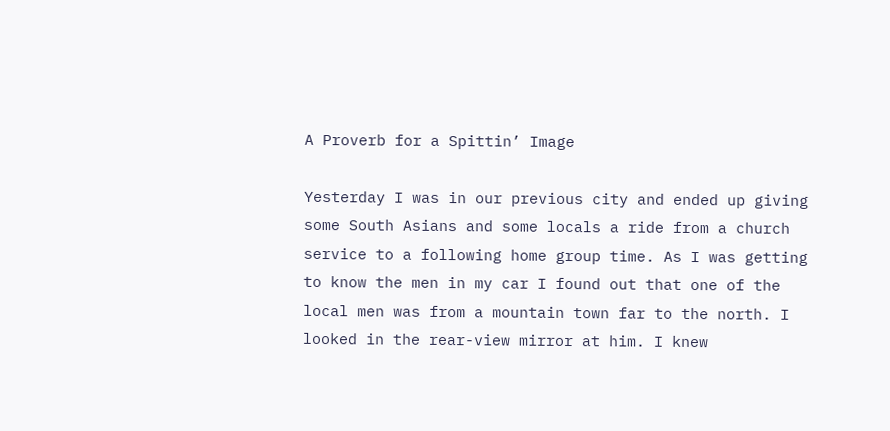A Proverb for a Spittin’ Image

Yesterday I was in our previous city and ended up giving some South Asians and some locals a ride from a church service to a following home group time. As I was getting to know the men in my car I found out that one of the local men was from a mountain town far to the north. I looked in the rear-view mirror at him. I knew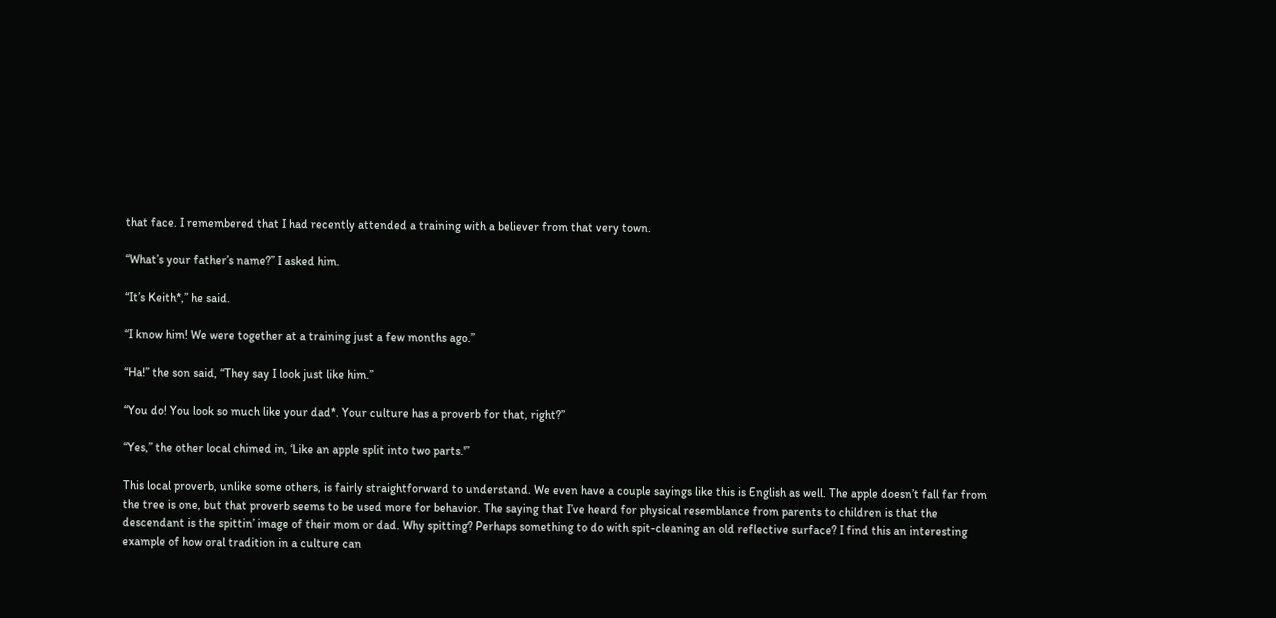that face. I remembered that I had recently attended a training with a believer from that very town.

“What’s your father’s name?” I asked him.

“It’s Keith*,” he said.

“I know him! We were together at a training just a few months ago.”

“Ha!” the son said, “They say I look just like him.”

“You do! You look so much like your dad*. Your culture has a proverb for that, right?”

“Yes,” the other local chimed in, ‘Like an apple split into two parts.'”

This local proverb, unlike some others, is fairly straightforward to understand. We even have a couple sayings like this is English as well. The apple doesn’t fall far from the tree is one, but that proverb seems to be used more for behavior. The saying that I’ve heard for physical resemblance from parents to children is that the descendant is the spittin’ image of their mom or dad. Why spitting? Perhaps something to do with spit-cleaning an old reflective surface? I find this an interesting example of how oral tradition in a culture can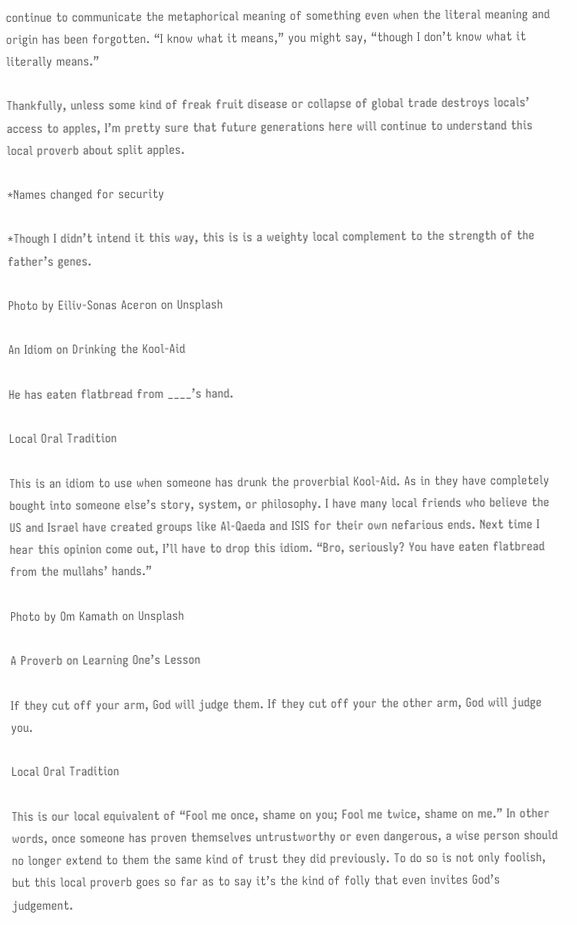continue to communicate the metaphorical meaning of something even when the literal meaning and origin has been forgotten. “I know what it means,” you might say, “though I don’t know what it literally means.”

Thankfully, unless some kind of freak fruit disease or collapse of global trade destroys locals’ access to apples, I’m pretty sure that future generations here will continue to understand this local proverb about split apples.

*Names changed for security

*Though I didn’t intend it this way, this is is a weighty local complement to the strength of the father’s genes.

Photo by Eiliv-Sonas Aceron on Unsplash

An Idiom on Drinking the Kool-Aid

He has eaten flatbread from ____’s hand.

Local Oral Tradition

This is an idiom to use when someone has drunk the proverbial Kool-Aid. As in they have completely bought into someone else’s story, system, or philosophy. I have many local friends who believe the US and Israel have created groups like Al-Qaeda and ISIS for their own nefarious ends. Next time I hear this opinion come out, I’ll have to drop this idiom. “Bro, seriously? You have eaten flatbread from the mullahs’ hands.”

Photo by Om Kamath on Unsplash

A Proverb on Learning One’s Lesson

If they cut off your arm, God will judge them. If they cut off your the other arm, God will judge you.

Local Oral Tradition

This is our local equivalent of “Fool me once, shame on you; Fool me twice, shame on me.” In other words, once someone has proven themselves untrustworthy or even dangerous, a wise person should no longer extend to them the same kind of trust they did previously. To do so is not only foolish, but this local proverb goes so far as to say it’s the kind of folly that even invites God’s judgement.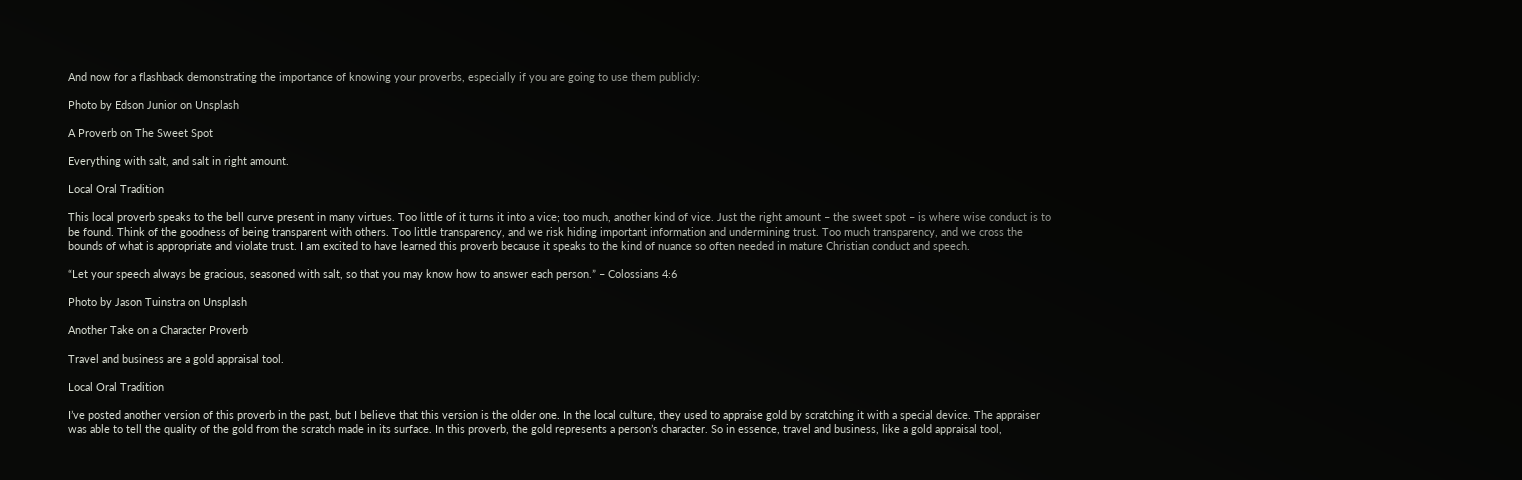And now for a flashback demonstrating the importance of knowing your proverbs, especially if you are going to use them publicly:

Photo by Edson Junior on Unsplash

A Proverb on The Sweet Spot

Everything with salt, and salt in right amount.

Local Oral Tradition

This local proverb speaks to the bell curve present in many virtues. Too little of it turns it into a vice; too much, another kind of vice. Just the right amount – the sweet spot – is where wise conduct is to be found. Think of the goodness of being transparent with others. Too little transparency, and we risk hiding important information and undermining trust. Too much transparency, and we cross the bounds of what is appropriate and violate trust. I am excited to have learned this proverb because it speaks to the kind of nuance so often needed in mature Christian conduct and speech.

“Let your speech always be gracious, seasoned with salt, so that you may know how to answer each person.” – Colossians 4:6

Photo by Jason Tuinstra on Unsplash

Another Take on a Character Proverb

Travel and business are a gold appraisal tool.

Local Oral Tradition

I’ve posted another version of this proverb in the past, but I believe that this version is the older one. In the local culture, they used to appraise gold by scratching it with a special device. The appraiser was able to tell the quality of the gold from the scratch made in its surface. In this proverb, the gold represents a person’s character. So in essence, travel and business, like a gold appraisal tool,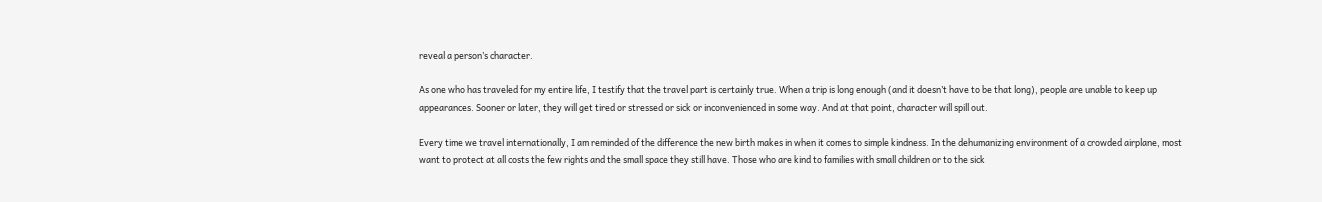reveal a person’s character.

As one who has traveled for my entire life, I testify that the travel part is certainly true. When a trip is long enough (and it doesn’t have to be that long), people are unable to keep up appearances. Sooner or later, they will get tired or stressed or sick or inconvenienced in some way. And at that point, character will spill out.

Every time we travel internationally, I am reminded of the difference the new birth makes in when it comes to simple kindness. In the dehumanizing environment of a crowded airplane, most want to protect at all costs the few rights and the small space they still have. Those who are kind to families with small children or to the sick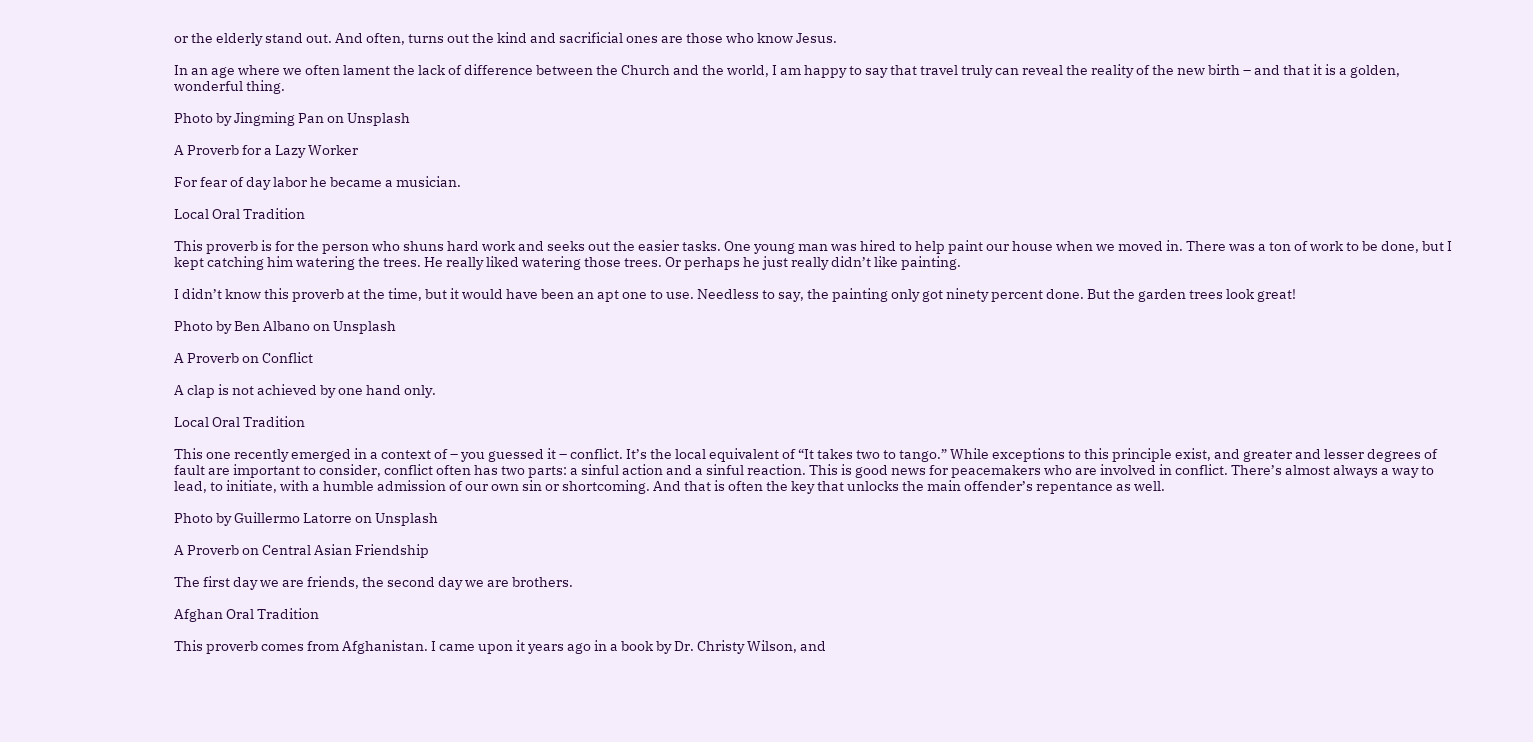or the elderly stand out. And often, turns out the kind and sacrificial ones are those who know Jesus.

In an age where we often lament the lack of difference between the Church and the world, I am happy to say that travel truly can reveal the reality of the new birth – and that it is a golden, wonderful thing.

Photo by Jingming Pan on Unsplash

A Proverb for a Lazy Worker

For fear of day labor he became a musician.

Local Oral Tradition

This proverb is for the person who shuns hard work and seeks out the easier tasks. One young man was hired to help paint our house when we moved in. There was a ton of work to be done, but I kept catching him watering the trees. He really liked watering those trees. Or perhaps he just really didn’t like painting.

I didn’t know this proverb at the time, but it would have been an apt one to use. Needless to say, the painting only got ninety percent done. But the garden trees look great!

Photo by Ben Albano on Unsplash

A Proverb on Conflict

A clap is not achieved by one hand only.

Local Oral Tradition

This one recently emerged in a context of – you guessed it – conflict. It’s the local equivalent of “It takes two to tango.” While exceptions to this principle exist, and greater and lesser degrees of fault are important to consider, conflict often has two parts: a sinful action and a sinful reaction. This is good news for peacemakers who are involved in conflict. There’s almost always a way to lead, to initiate, with a humble admission of our own sin or shortcoming. And that is often the key that unlocks the main offender’s repentance as well.

Photo by Guillermo Latorre on Unsplash

A Proverb on Central Asian Friendship

The first day we are friends, the second day we are brothers.

Afghan Oral Tradition

This proverb comes from Afghanistan. I came upon it years ago in a book by Dr. Christy Wilson, and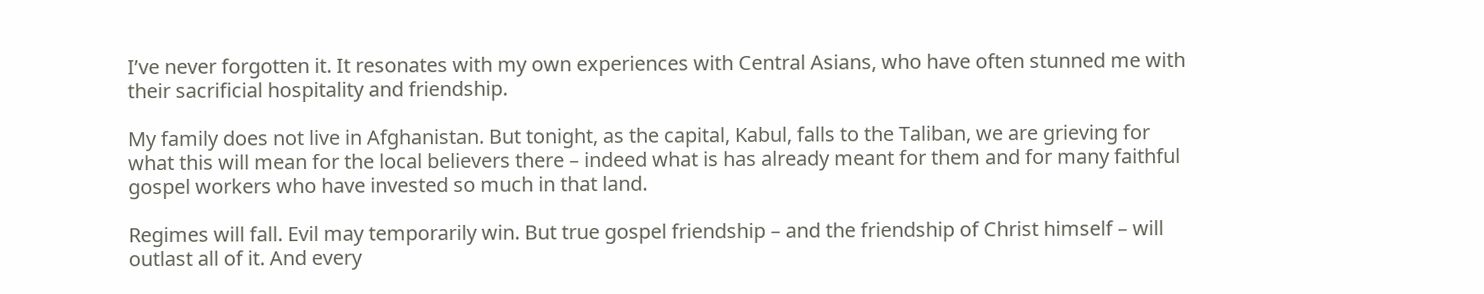I’ve never forgotten it. It resonates with my own experiences with Central Asians, who have often stunned me with their sacrificial hospitality and friendship.

My family does not live in Afghanistan. But tonight, as the capital, Kabul, falls to the Taliban, we are grieving for what this will mean for the local believers there – indeed what is has already meant for them and for many faithful gospel workers who have invested so much in that land.

Regimes will fall. Evil may temporarily win. But true gospel friendship – and the friendship of Christ himself – will outlast all of it. And every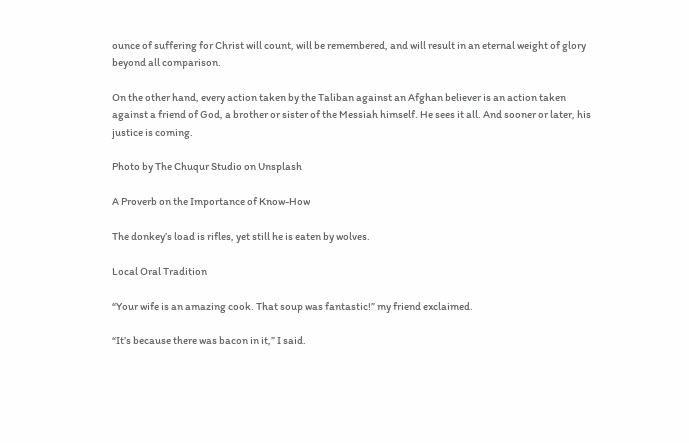ounce of suffering for Christ will count, will be remembered, and will result in an eternal weight of glory beyond all comparison.

On the other hand, every action taken by the Taliban against an Afghan believer is an action taken against a friend of God, a brother or sister of the Messiah himself. He sees it all. And sooner or later, his justice is coming.

Photo by The Chuqur Studio on Unsplash

A Proverb on the Importance of Know-How

The donkey’s load is rifles, yet still he is eaten by wolves.

Local Oral Tradition

“Your wife is an amazing cook. That soup was fantastic!” my friend exclaimed.

“It’s because there was bacon in it,” I said.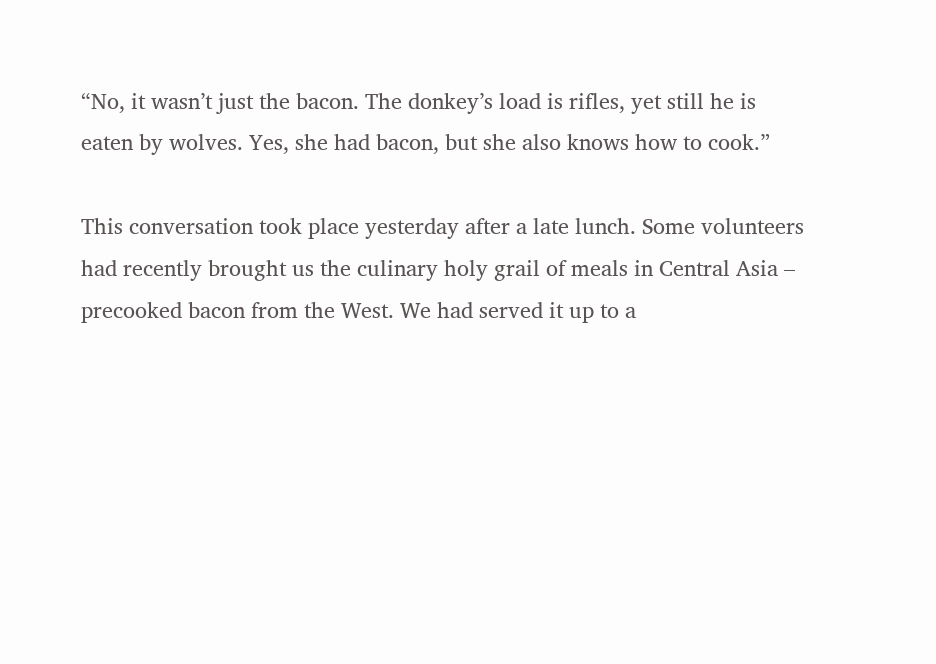“No, it wasn’t just the bacon. The donkey’s load is rifles, yet still he is eaten by wolves. Yes, she had bacon, but she also knows how to cook.”

This conversation took place yesterday after a late lunch. Some volunteers had recently brought us the culinary holy grail of meals in Central Asia – precooked bacon from the West. We had served it up to a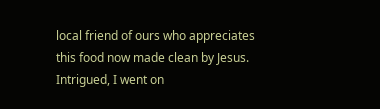local friend of ours who appreciates this food now made clean by Jesus. Intrigued, I went on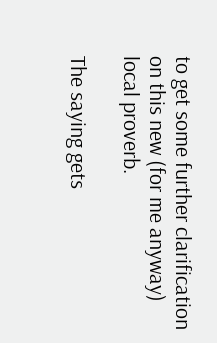to get some further clarification on this new (for me anyway) local proverb.

The saying gets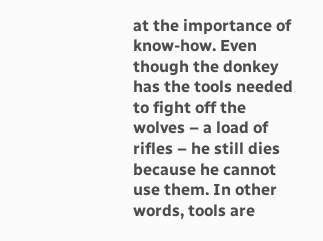at the importance of know-how. Even though the donkey has the tools needed to fight off the wolves – a load of rifles – he still dies because he cannot use them. In other words, tools are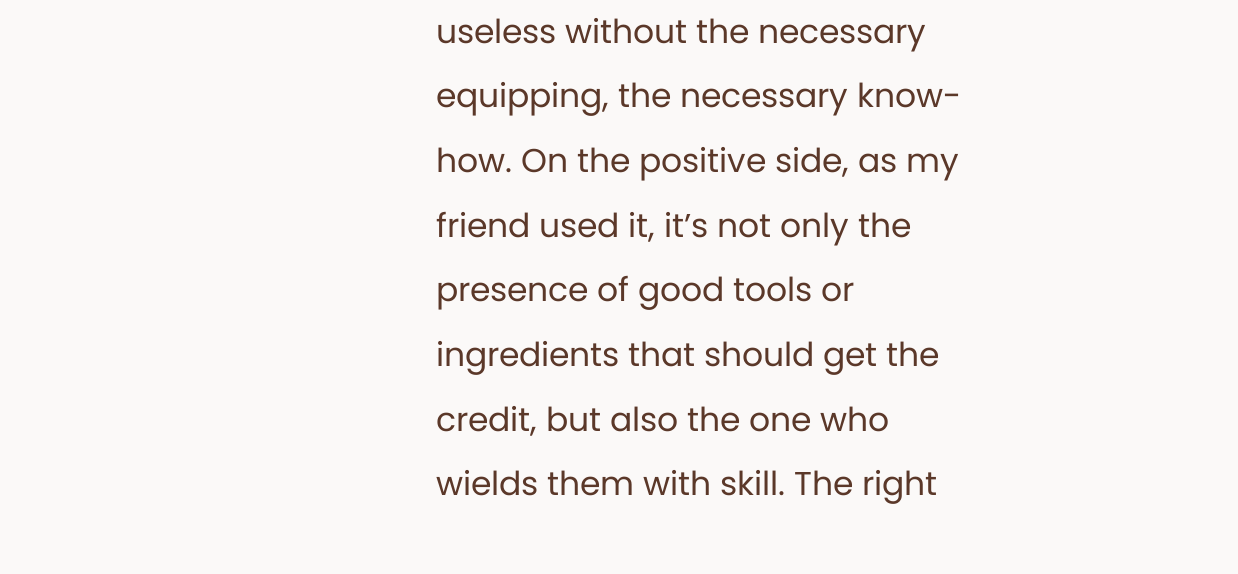useless without the necessary equipping, the necessary know-how. On the positive side, as my friend used it, it’s not only the presence of good tools or ingredients that should get the credit, but also the one who wields them with skill. The right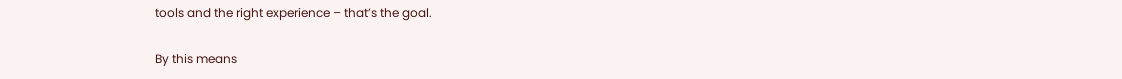tools and the right experience – that’s the goal.

By this means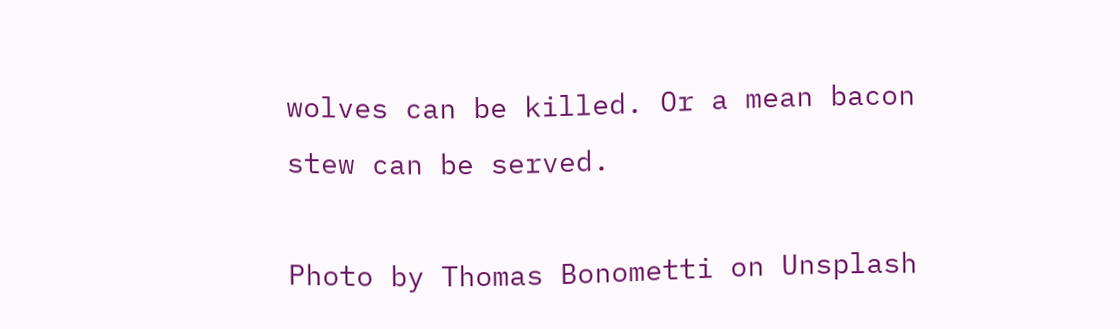wolves can be killed. Or a mean bacon stew can be served.

Photo by Thomas Bonometti on Unsplash